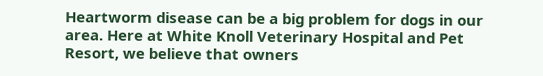Heartworm disease can be a big problem for dogs in our area. Here at White Knoll Veterinary Hospital and Pet Resort, we believe that owners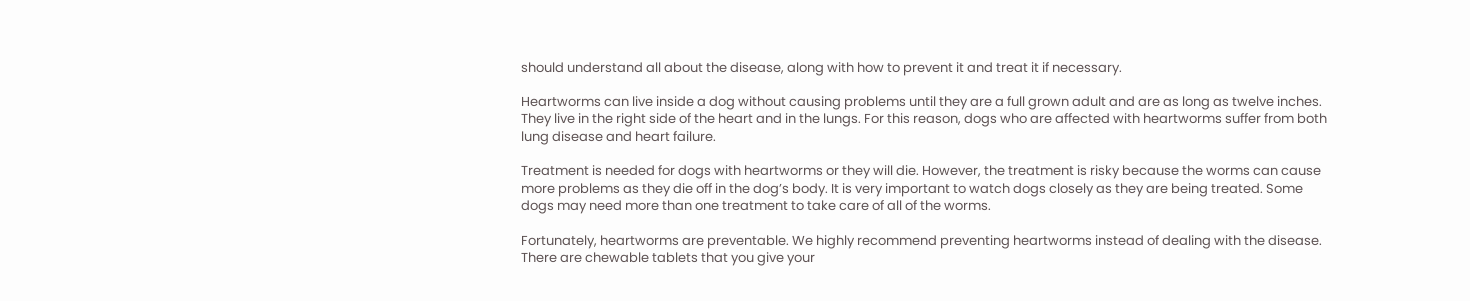should understand all about the disease, along with how to prevent it and treat it if necessary.

Heartworms can live inside a dog without causing problems until they are a full grown adult and are as long as twelve inches. They live in the right side of the heart and in the lungs. For this reason, dogs who are affected with heartworms suffer from both lung disease and heart failure.

Treatment is needed for dogs with heartworms or they will die. However, the treatment is risky because the worms can cause more problems as they die off in the dog’s body. It is very important to watch dogs closely as they are being treated. Some dogs may need more than one treatment to take care of all of the worms.

Fortunately, heartworms are preventable. We highly recommend preventing heartworms instead of dealing with the disease. There are chewable tablets that you give your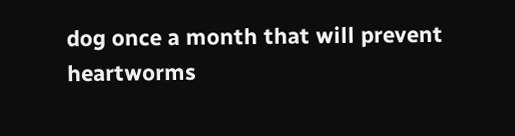dog once a month that will prevent heartworms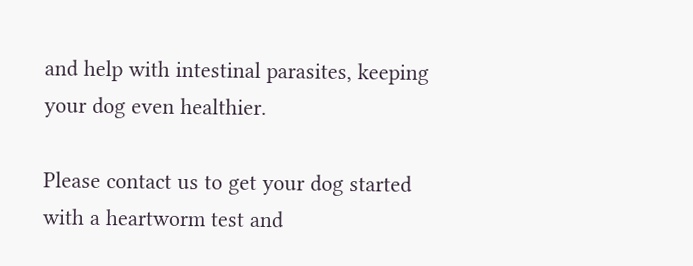and help with intestinal parasites, keeping your dog even healthier.

Please contact us to get your dog started with a heartworm test and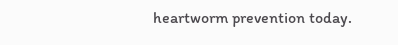heartworm prevention today.